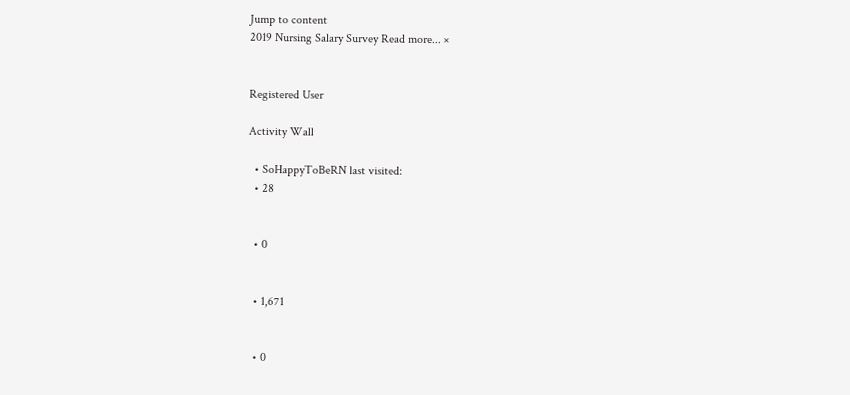Jump to content
2019 Nursing Salary Survey Read more... ×


Registered User

Activity Wall

  • SoHappyToBeRN last visited:
  • 28


  • 0


  • 1,671


  • 0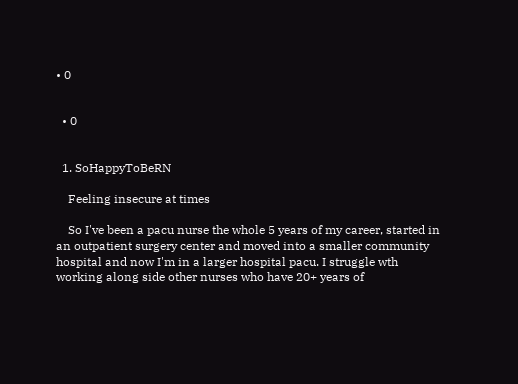• 0


  • 0


  1. SoHappyToBeRN

    Feeling insecure at times

    So I've been a pacu nurse the whole 5 years of my career, started in an outpatient surgery center and moved into a smaller community hospital and now I'm in a larger hospital pacu. I struggle wth working along side other nurses who have 20+ years of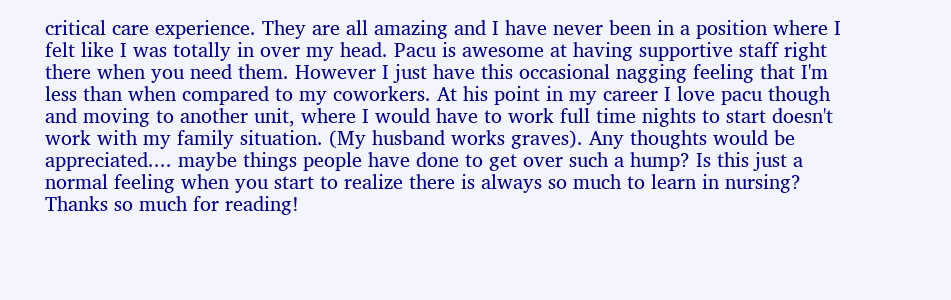critical care experience. They are all amazing and I have never been in a position where I felt like I was totally in over my head. Pacu is awesome at having supportive staff right there when you need them. However I just have this occasional nagging feeling that I'm less than when compared to my coworkers. At his point in my career I love pacu though and moving to another unit, where I would have to work full time nights to start doesn't work with my family situation. (My husband works graves). Any thoughts would be appreciated.... maybe things people have done to get over such a hump? Is this just a normal feeling when you start to realize there is always so much to learn in nursing? Thanks so much for reading!